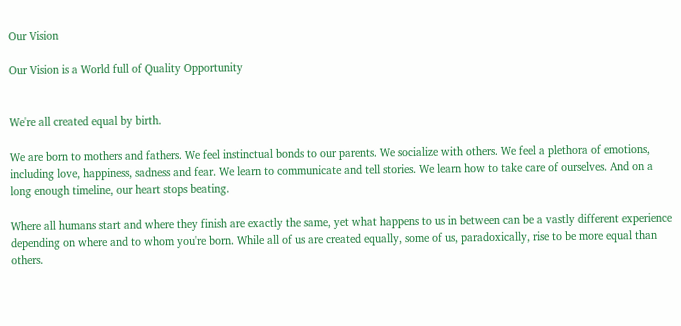Our Vision

Our Vision is a World full of Quality Opportunity


We're all created equal by birth.

We are born to mothers and fathers. We feel instinctual bonds to our parents. We socialize with others. We feel a plethora of emotions, including love, happiness, sadness and fear. We learn to communicate and tell stories. We learn how to take care of ourselves. And on a long enough timeline, our heart stops beating.

Where all humans start and where they finish are exactly the same, yet what happens to us in between can be a vastly different experience depending on where and to whom you're born. While all of us are created equally, some of us, paradoxically, rise to be more equal than others.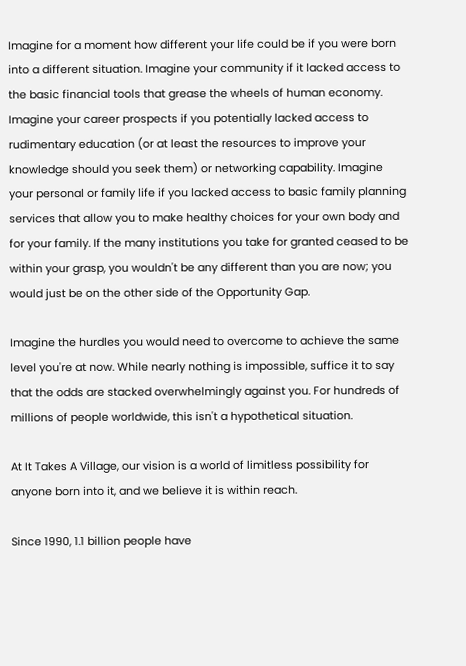Imagine for a moment how different your life could be if you were born into a different situation. Imagine your community if it lacked access to the basic financial tools that grease the wheels of human economy. Imagine your career prospects if you potentially lacked access to rudimentary education (or at least the resources to improve your knowledge should you seek them) or networking capability. Imagine your personal or family life if you lacked access to basic family planning services that allow you to make healthy choices for your own body and for your family. If the many institutions you take for granted ceased to be within your grasp, you wouldn't be any different than you are now; you would just be on the other side of the Opportunity Gap.

Imagine the hurdles you would need to overcome to achieve the same level you're at now. While nearly nothing is impossible, suffice it to say that the odds are stacked overwhelmingly against you. For hundreds of millions of people worldwide, this isn't a hypothetical situation.

At It Takes A Village, our vision is a world of limitless possibility for anyone born into it, and we believe it is within reach.

Since 1990, 1.1 billion people have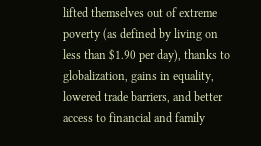lifted themselves out of extreme poverty (as defined by living on less than $1.90 per day), thanks to globalization, gains in equality, lowered trade barriers, and better access to financial and family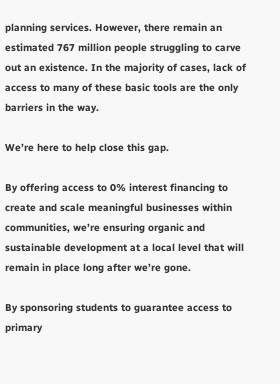planning services. However, there remain an estimated 767 million people struggling to carve out an existence. In the majority of cases, lack of access to many of these basic tools are the only barriers in the way.

We’re here to help close this gap.

By offering access to 0% interest financing to create and scale meaningful businesses within communities, we’re ensuring organic and sustainable development at a local level that will remain in place long after we’re gone.

By sponsoring students to guarantee access to primary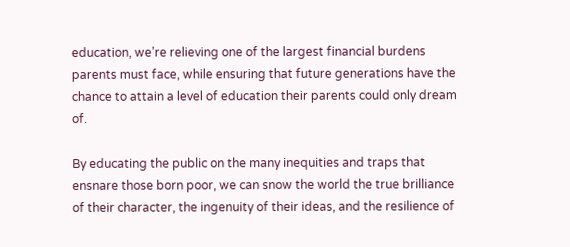education, we’re relieving one of the largest financial burdens parents must face, while ensuring that future generations have the chance to attain a level of education their parents could only dream of.

By educating the public on the many inequities and traps that ensnare those born poor, we can snow the world the true brilliance of their character, the ingenuity of their ideas, and the resilience of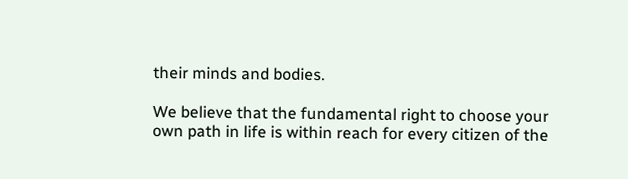their minds and bodies.

We believe that the fundamental right to choose your own path in life is within reach for every citizen of the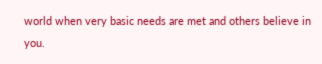world when very basic needs are met and others believe in you.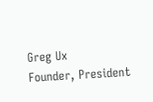Greg Ux
Founder, President